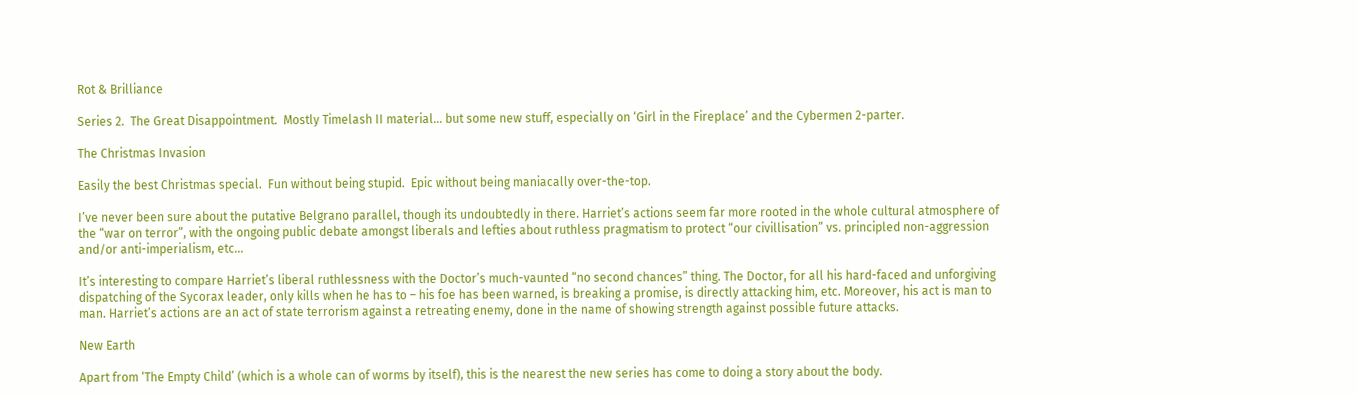Rot & Brilliance

Series 2.  The Great Disappointment.  Mostly Timelash II material… but some new stuff, especially on ‘Girl in the Fireplace’ and the Cybermen 2-parter.

The Christmas Invasion

Easily the best Christmas special.  Fun without being stupid.  Epic without being maniacally over-the-top.

I’ve never been sure about the putative Belgrano parallel, though its undoubtedly in there. Harriet’s actions seem far more rooted in the whole cultural atmosphere of the “war on terror”, with the ongoing public debate amongst liberals and lefties about ruthless pragmatism to protect “our civillisation” vs. principled non-aggression and/or anti-imperialism, etc…

It’s interesting to compare Harriet’s liberal ruthlessness with the Doctor’s much-vaunted “no second chances” thing. The Doctor, for all his hard-faced and unforgiving dispatching of the Sycorax leader, only kills when he has to – his foe has been warned, is breaking a promise, is directly attacking him, etc. Moreover, his act is man to man. Harriet’s actions are an act of state terrorism against a retreating enemy, done in the name of showing strength against possible future attacks.

New Earth

Apart from ‘The Empty Child’ (which is a whole can of worms by itself), this is the nearest the new series has come to doing a story about the body.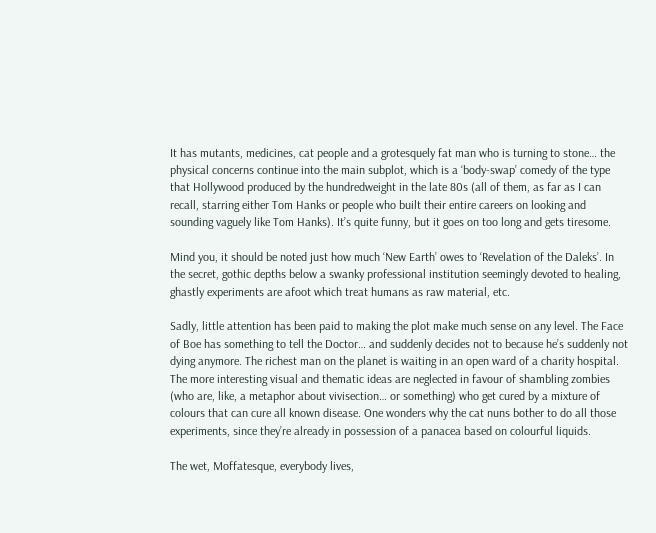It has mutants, medicines, cat people and a grotesquely fat man who is turning to stone… the physical concerns continue into the main subplot, which is a ‘body-swap’ comedy of the type that Hollywood produced by the hundredweight in the late 80s (all of them, as far as I can recall, starring either Tom Hanks or people who built their entire careers on looking and sounding vaguely like Tom Hanks). It’s quite funny, but it goes on too long and gets tiresome.

Mind you, it should be noted just how much ‘New Earth’ owes to ‘Revelation of the Daleks’. In the secret, gothic depths below a swanky professional institution seemingly devoted to healing, ghastly experiments are afoot which treat humans as raw material, etc.

Sadly, little attention has been paid to making the plot make much sense on any level. The Face of Boe has something to tell the Doctor… and suddenly decides not to because he’s suddenly not dying anymore. The richest man on the planet is waiting in an open ward of a charity hospital. The more interesting visual and thematic ideas are neglected in favour of shambling zombies (who are, like, a metaphor about vivisection… or something) who get cured by a mixture of colours that can cure all known disease. One wonders why the cat nuns bother to do all those experiments, since they’re already in possession of a panacea based on colourful liquids.

The wet, Moffatesque, everybody lives,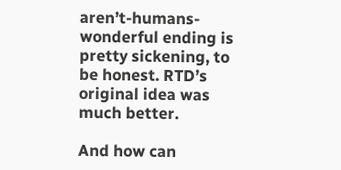aren’t-humans-wonderful ending is pretty sickening, to be honest. RTD’s original idea was much better.

And how can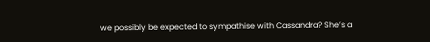we possibly be expected to sympathise with Cassandra? She’s a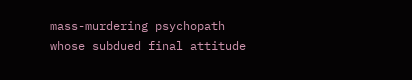mass-murdering psychopath whose subdued final attitude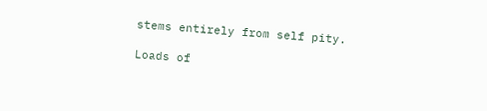stems entirely from self pity.

Loads of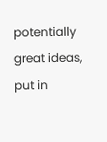potentially great ideas, put in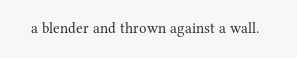a blender and thrown against a wall.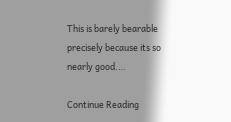This is barely bearable precisely because its so nearly good.…

Continue Reading